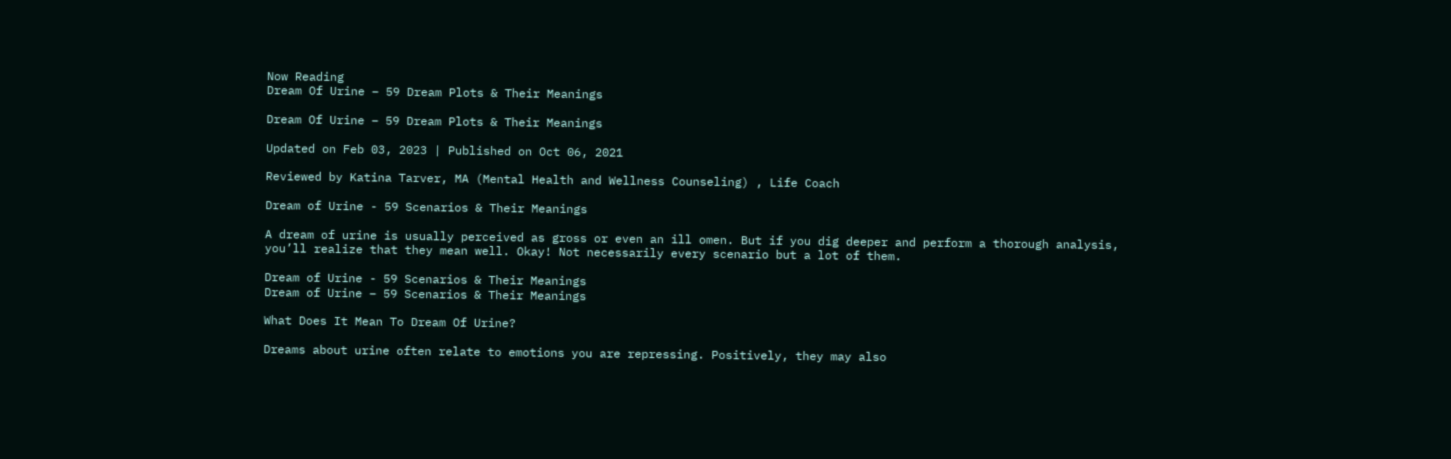Now Reading
Dream Of Urine – 59 Dream Plots & Their Meanings

Dream Of Urine – 59 Dream Plots & Their Meanings

Updated on Feb 03, 2023 | Published on Oct 06, 2021

Reviewed by Katina Tarver, MA (Mental Health and Wellness Counseling) , Life Coach

Dream of Urine - 59 Scenarios & Their Meanings

A dream of urine is usually perceived as gross or even an ill omen. But if you dig deeper and perform a thorough analysis, you’ll realize that they mean well. Okay! Not necessarily every scenario but a lot of them.

Dream of Urine - 59 Scenarios & Their Meanings
Dream of Urine – 59 Scenarios & Their Meanings

What Does It Mean To Dream Of Urine?

Dreams about urine often relate to emotions you are repressing. Positively, they may also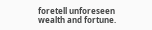foretell unforeseen wealth and fortune.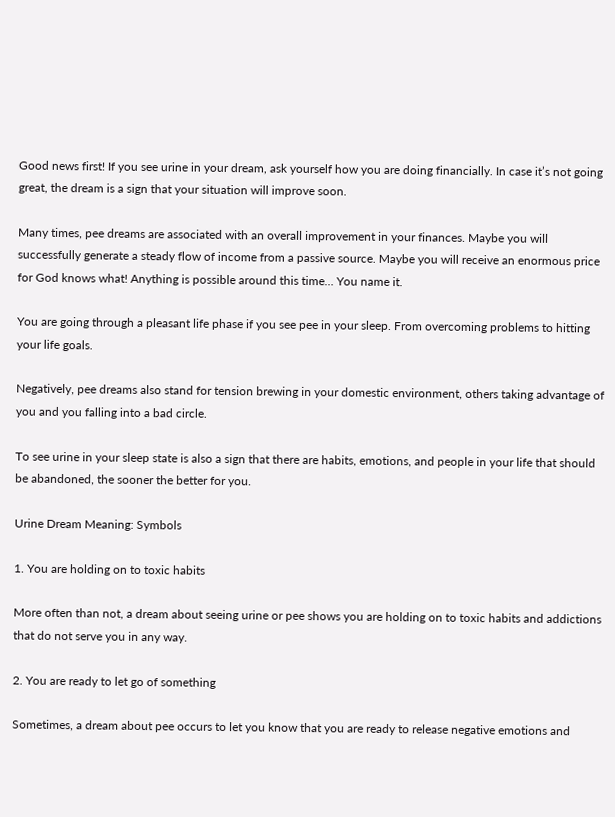Good news first! If you see urine in your dream, ask yourself how you are doing financially. In case it’s not going great, the dream is a sign that your situation will improve soon.

Many times, pee dreams are associated with an overall improvement in your finances. Maybe you will successfully generate a steady flow of income from a passive source. Maybe you will receive an enormous price for God knows what! Anything is possible around this time… You name it.

You are going through a pleasant life phase if you see pee in your sleep. From overcoming problems to hitting your life goals.

Negatively, pee dreams also stand for tension brewing in your domestic environment, others taking advantage of you and you falling into a bad circle.

To see urine in your sleep state is also a sign that there are habits, emotions, and people in your life that should be abandoned, the sooner the better for you.

Urine Dream Meaning: Symbols

1. You are holding on to toxic habits

More often than not, a dream about seeing urine or pee shows you are holding on to toxic habits and addictions that do not serve you in any way.

2. You are ready to let go of something

Sometimes, a dream about pee occurs to let you know that you are ready to release negative emotions and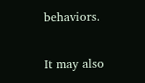behaviors.

It may also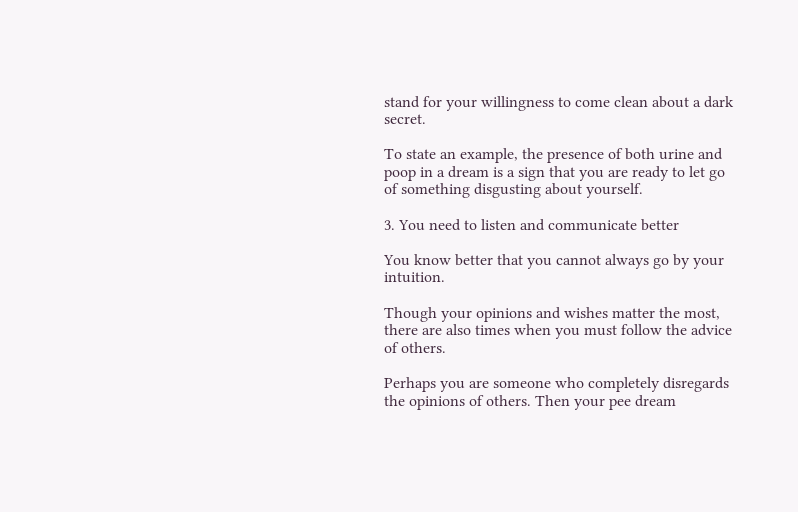stand for your willingness to come clean about a dark secret.

To state an example, the presence of both urine and poop in a dream is a sign that you are ready to let go of something disgusting about yourself.

3. You need to listen and communicate better

You know better that you cannot always go by your intuition.

Though your opinions and wishes matter the most, there are also times when you must follow the advice of others.

Perhaps you are someone who completely disregards the opinions of others. Then your pee dream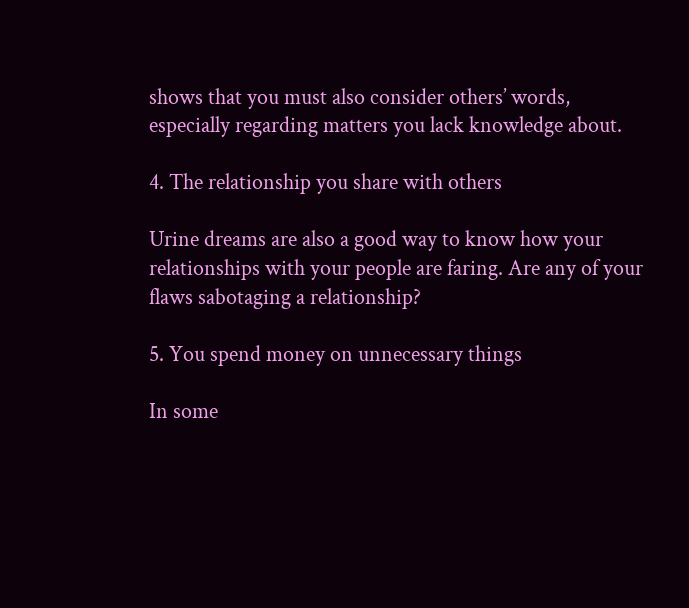shows that you must also consider others’ words, especially regarding matters you lack knowledge about.

4. The relationship you share with others

Urine dreams are also a good way to know how your relationships with your people are faring. Are any of your flaws sabotaging a relationship?

5. You spend money on unnecessary things

In some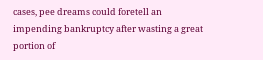cases, pee dreams could foretell an impending bankruptcy after wasting a great portion of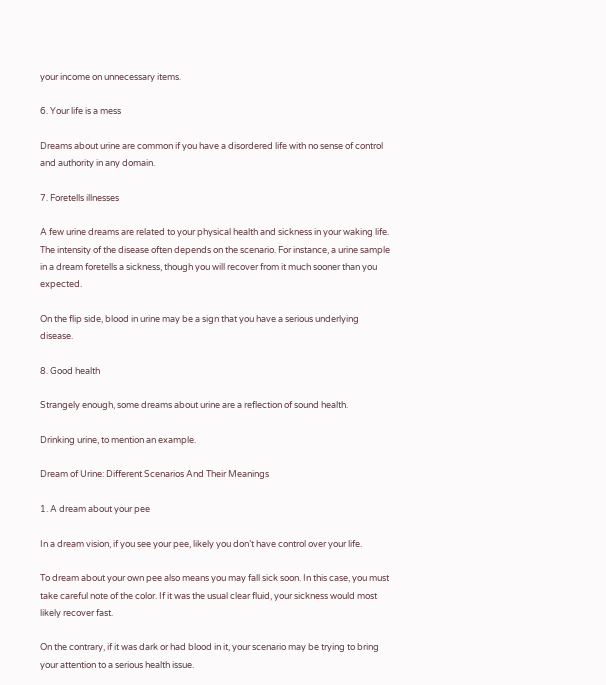your income on unnecessary items.

6. Your life is a mess

Dreams about urine are common if you have a disordered life with no sense of control and authority in any domain.

7. Foretells illnesses

A few urine dreams are related to your physical health and sickness in your waking life. The intensity of the disease often depends on the scenario. For instance, a urine sample in a dream foretells a sickness, though you will recover from it much sooner than you expected.

On the flip side, blood in urine may be a sign that you have a serious underlying disease.

8. Good health

Strangely enough, some dreams about urine are a reflection of sound health.

Drinking urine, to mention an example.

Dream of Urine: Different Scenarios And Their Meanings

1. A dream about your pee

In a dream vision, if you see your pee, likely you don’t have control over your life.

To dream about your own pee also means you may fall sick soon. In this case, you must take careful note of the color. If it was the usual clear fluid, your sickness would most likely recover fast.

On the contrary, if it was dark or had blood in it, your scenario may be trying to bring your attention to a serious health issue.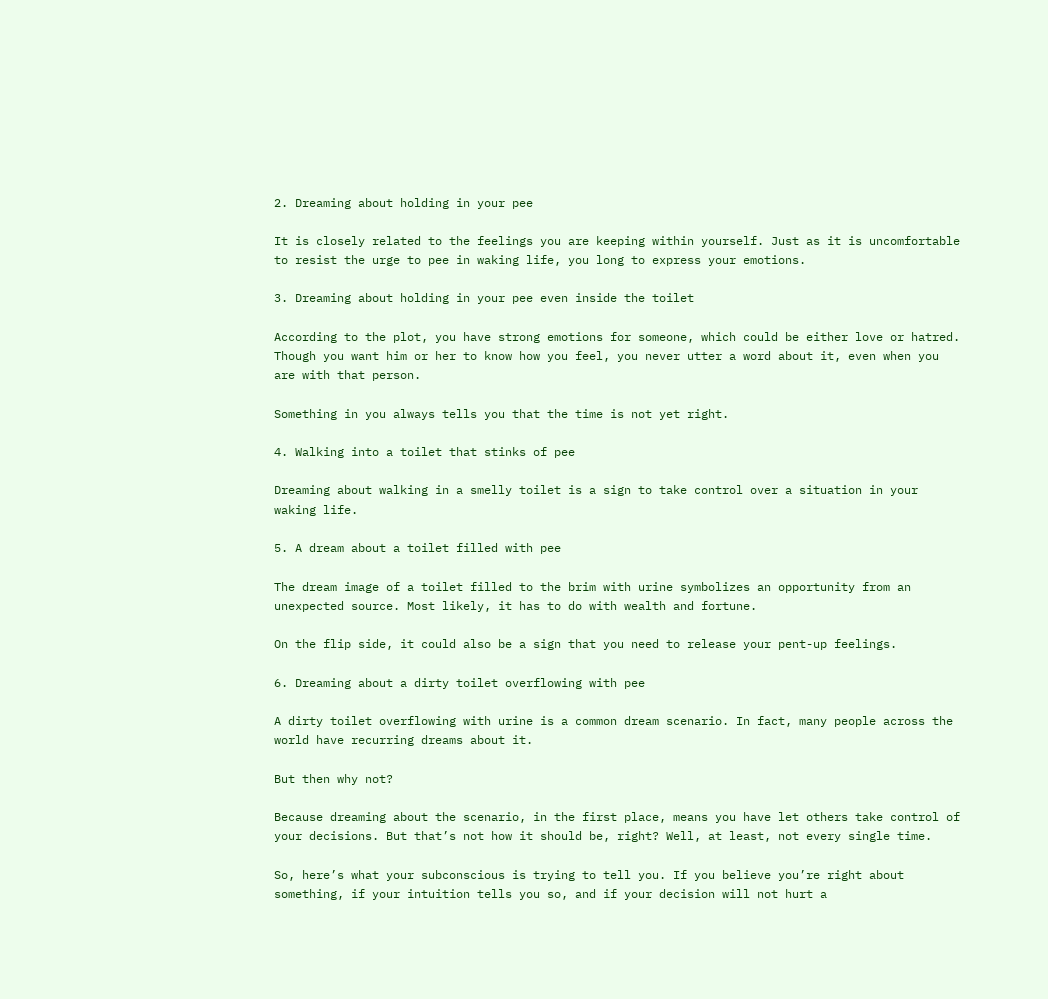2. Dreaming about holding in your pee

It is closely related to the feelings you are keeping within yourself. Just as it is uncomfortable to resist the urge to pee in waking life, you long to express your emotions.

3. Dreaming about holding in your pee even inside the toilet

According to the plot, you have strong emotions for someone, which could be either love or hatred. Though you want him or her to know how you feel, you never utter a word about it, even when you are with that person.

Something in you always tells you that the time is not yet right.

4. Walking into a toilet that stinks of pee

Dreaming about walking in a smelly toilet is a sign to take control over a situation in your waking life.

5. A dream about a toilet filled with pee

The dream image of a toilet filled to the brim with urine symbolizes an opportunity from an unexpected source. Most likely, it has to do with wealth and fortune.

On the flip side, it could also be a sign that you need to release your pent-up feelings.

6. Dreaming about a dirty toilet overflowing with pee

A dirty toilet overflowing with urine is a common dream scenario. In fact, many people across the world have recurring dreams about it.

But then why not?

Because dreaming about the scenario, in the first place, means you have let others take control of your decisions. But that’s not how it should be, right? Well, at least, not every single time.

So, here’s what your subconscious is trying to tell you. If you believe you’re right about something, if your intuition tells you so, and if your decision will not hurt a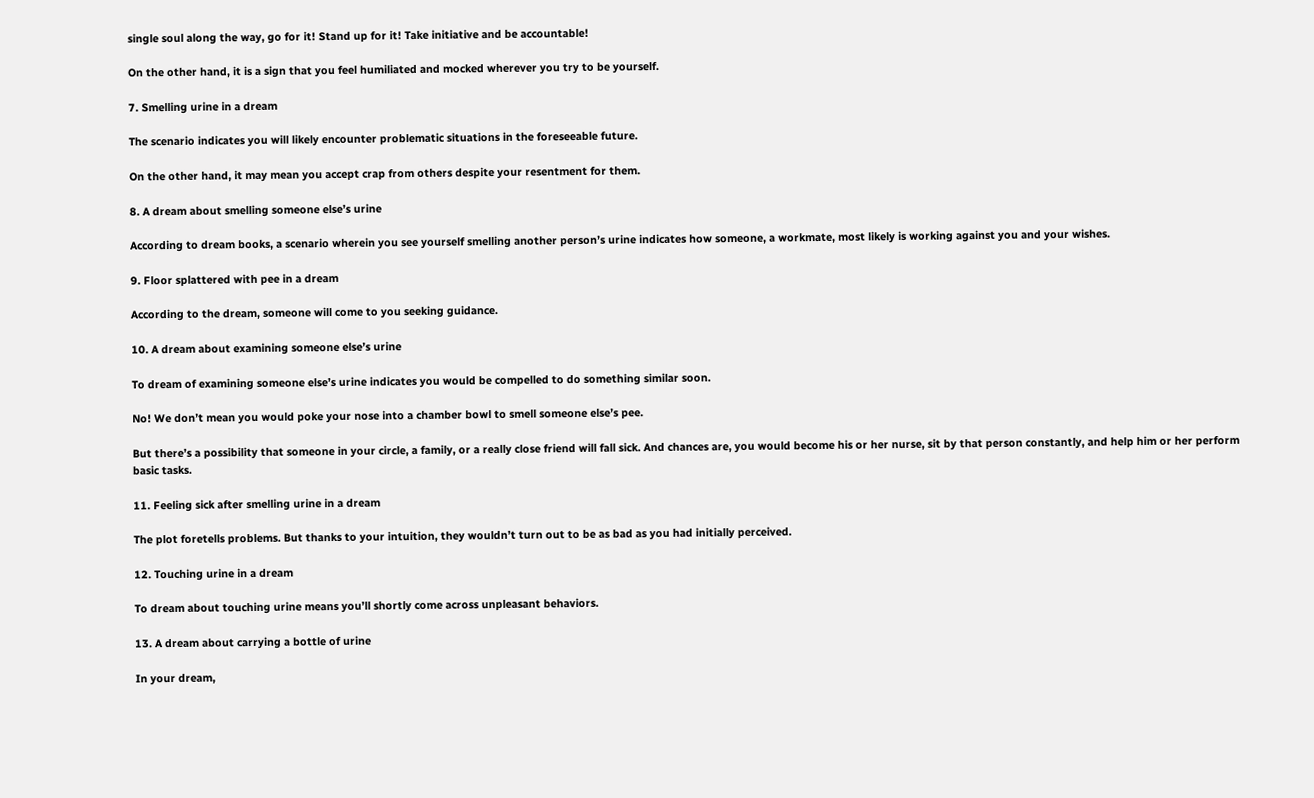single soul along the way, go for it! Stand up for it! Take initiative and be accountable!

On the other hand, it is a sign that you feel humiliated and mocked wherever you try to be yourself.

7. Smelling urine in a dream

The scenario indicates you will likely encounter problematic situations in the foreseeable future.

On the other hand, it may mean you accept crap from others despite your resentment for them.

8. A dream about smelling someone else’s urine

According to dream books, a scenario wherein you see yourself smelling another person’s urine indicates how someone, a workmate, most likely is working against you and your wishes.

9. Floor splattered with pee in a dream

According to the dream, someone will come to you seeking guidance.

10. A dream about examining someone else’s urine

To dream of examining someone else’s urine indicates you would be compelled to do something similar soon.

No! We don’t mean you would poke your nose into a chamber bowl to smell someone else’s pee.

But there’s a possibility that someone in your circle, a family, or a really close friend will fall sick. And chances are, you would become his or her nurse, sit by that person constantly, and help him or her perform basic tasks.

11. Feeling sick after smelling urine in a dream

The plot foretells problems. But thanks to your intuition, they wouldn’t turn out to be as bad as you had initially perceived.

12. Touching urine in a dream

To dream about touching urine means you’ll shortly come across unpleasant behaviors.

13. A dream about carrying a bottle of urine

In your dream,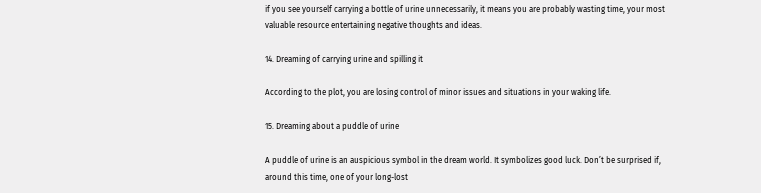if you see yourself carrying a bottle of urine unnecessarily, it means you are probably wasting time, your most valuable resource entertaining negative thoughts and ideas.

14. Dreaming of carrying urine and spilling it

According to the plot, you are losing control of minor issues and situations in your waking life.

15. Dreaming about a puddle of urine

A puddle of urine is an auspicious symbol in the dream world. It symbolizes good luck. Don’t be surprised if, around this time, one of your long-lost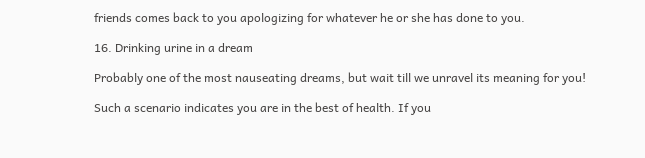friends comes back to you apologizing for whatever he or she has done to you.

16. Drinking urine in a dream

Probably one of the most nauseating dreams, but wait till we unravel its meaning for you!

Such a scenario indicates you are in the best of health. If you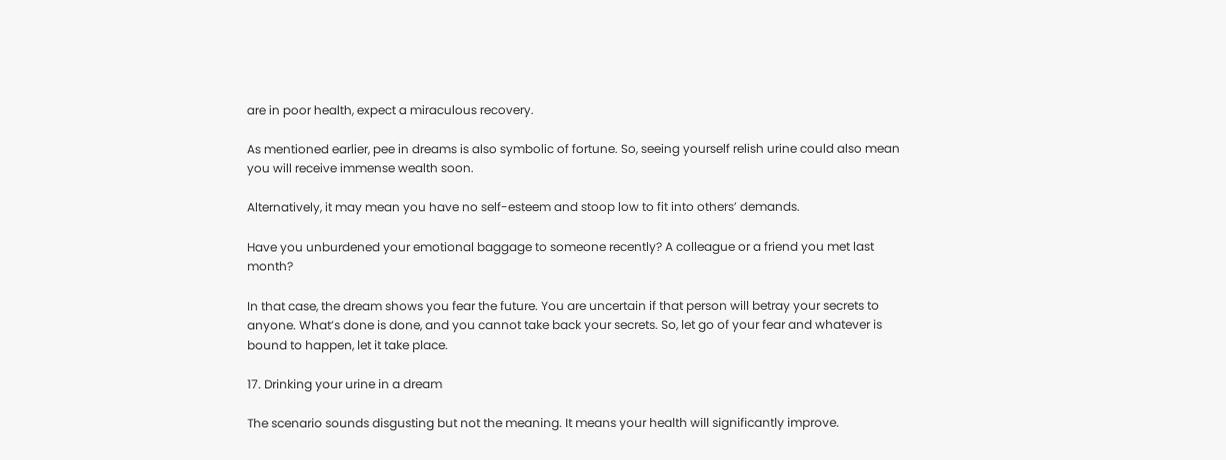are in poor health, expect a miraculous recovery.

As mentioned earlier, pee in dreams is also symbolic of fortune. So, seeing yourself relish urine could also mean you will receive immense wealth soon.

Alternatively, it may mean you have no self-esteem and stoop low to fit into others’ demands.

Have you unburdened your emotional baggage to someone recently? A colleague or a friend you met last month?

In that case, the dream shows you fear the future. You are uncertain if that person will betray your secrets to anyone. What’s done is done, and you cannot take back your secrets. So, let go of your fear and whatever is bound to happen, let it take place.

17. Drinking your urine in a dream

The scenario sounds disgusting but not the meaning. It means your health will significantly improve.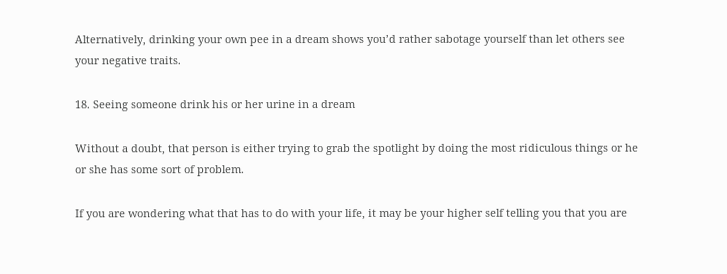Alternatively, drinking your own pee in a dream shows you’d rather sabotage yourself than let others see your negative traits.

18. Seeing someone drink his or her urine in a dream

Without a doubt, that person is either trying to grab the spotlight by doing the most ridiculous things or he or she has some sort of problem.

If you are wondering what that has to do with your life, it may be your higher self telling you that you are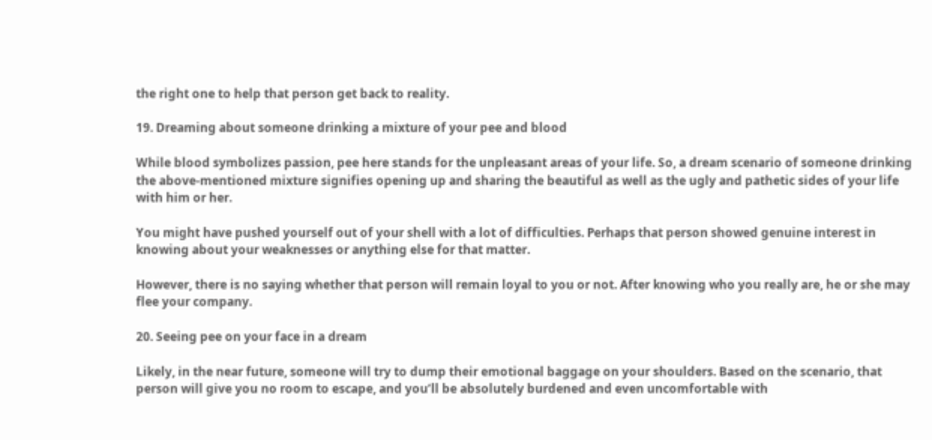the right one to help that person get back to reality.

19. Dreaming about someone drinking a mixture of your pee and blood

While blood symbolizes passion, pee here stands for the unpleasant areas of your life. So, a dream scenario of someone drinking the above-mentioned mixture signifies opening up and sharing the beautiful as well as the ugly and pathetic sides of your life with him or her.

You might have pushed yourself out of your shell with a lot of difficulties. Perhaps that person showed genuine interest in knowing about your weaknesses or anything else for that matter.

However, there is no saying whether that person will remain loyal to you or not. After knowing who you really are, he or she may flee your company.

20. Seeing pee on your face in a dream

Likely, in the near future, someone will try to dump their emotional baggage on your shoulders. Based on the scenario, that person will give you no room to escape, and you’ll be absolutely burdened and even uncomfortable with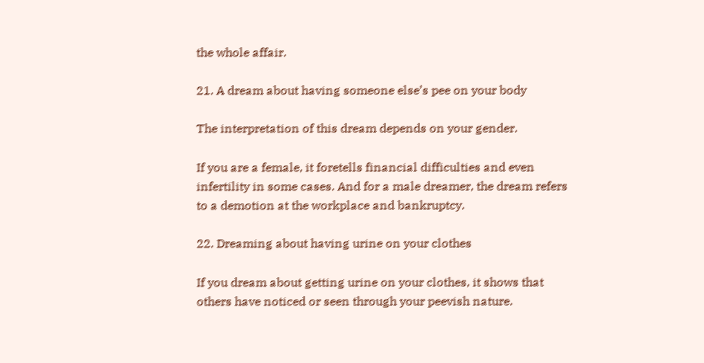the whole affair.

21. A dream about having someone else’s pee on your body

The interpretation of this dream depends on your gender.

If you are a female, it foretells financial difficulties and even infertility in some cases. And for a male dreamer, the dream refers to a demotion at the workplace and bankruptcy.

22. Dreaming about having urine on your clothes

If you dream about getting urine on your clothes, it shows that others have noticed or seen through your peevish nature.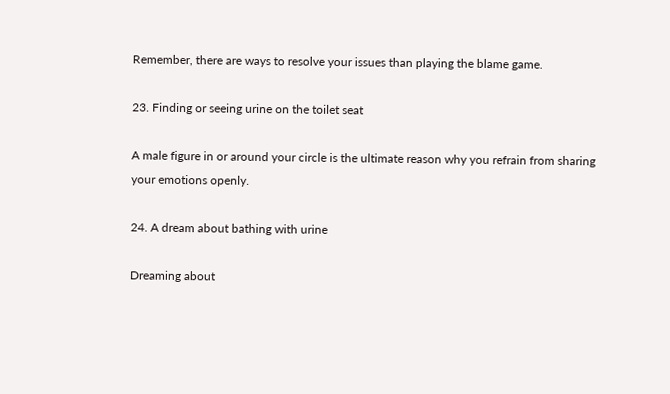Remember, there are ways to resolve your issues than playing the blame game.

23. Finding or seeing urine on the toilet seat

A male figure in or around your circle is the ultimate reason why you refrain from sharing your emotions openly.

24. A dream about bathing with urine

Dreaming about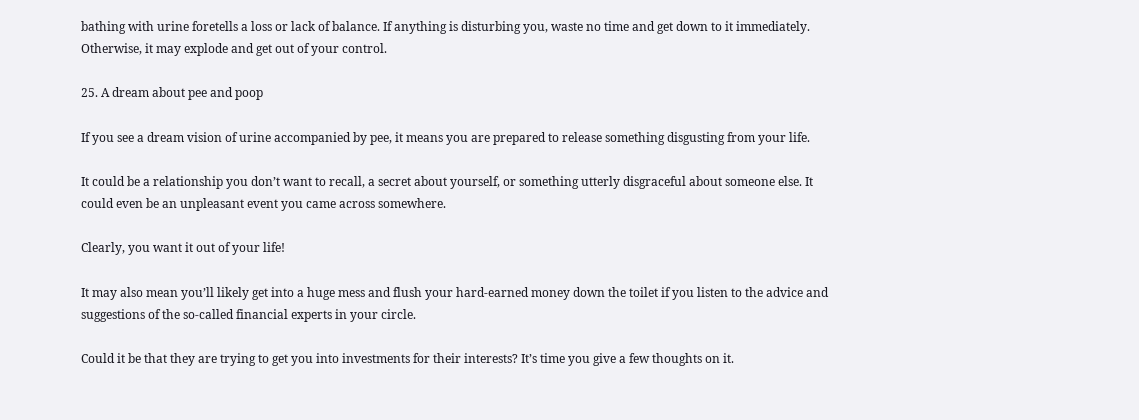bathing with urine foretells a loss or lack of balance. If anything is disturbing you, waste no time and get down to it immediately. Otherwise, it may explode and get out of your control.

25. A dream about pee and poop

If you see a dream vision of urine accompanied by pee, it means you are prepared to release something disgusting from your life.

It could be a relationship you don’t want to recall, a secret about yourself, or something utterly disgraceful about someone else. It could even be an unpleasant event you came across somewhere.

Clearly, you want it out of your life!

It may also mean you’ll likely get into a huge mess and flush your hard-earned money down the toilet if you listen to the advice and suggestions of the so-called financial experts in your circle.

Could it be that they are trying to get you into investments for their interests? It’s time you give a few thoughts on it.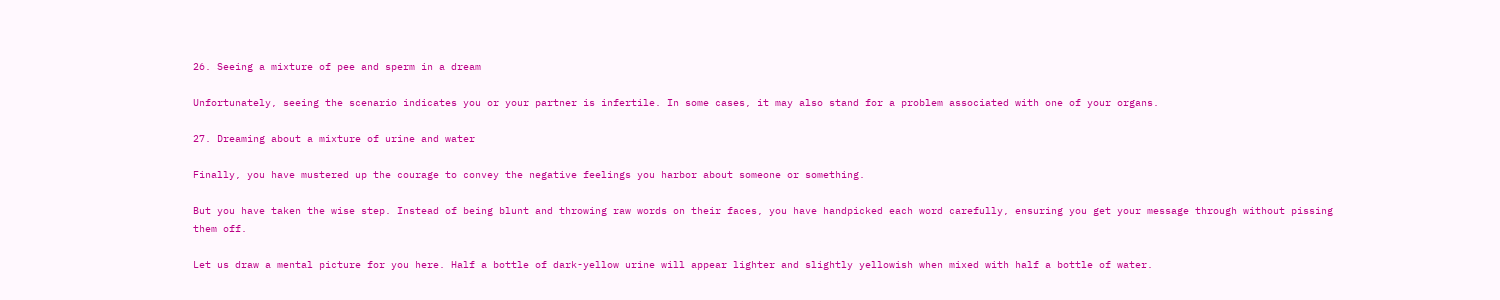26. Seeing a mixture of pee and sperm in a dream

Unfortunately, seeing the scenario indicates you or your partner is infertile. In some cases, it may also stand for a problem associated with one of your organs.

27. Dreaming about a mixture of urine and water

Finally, you have mustered up the courage to convey the negative feelings you harbor about someone or something.

But you have taken the wise step. Instead of being blunt and throwing raw words on their faces, you have handpicked each word carefully, ensuring you get your message through without pissing them off.

Let us draw a mental picture for you here. Half a bottle of dark-yellow urine will appear lighter and slightly yellowish when mixed with half a bottle of water.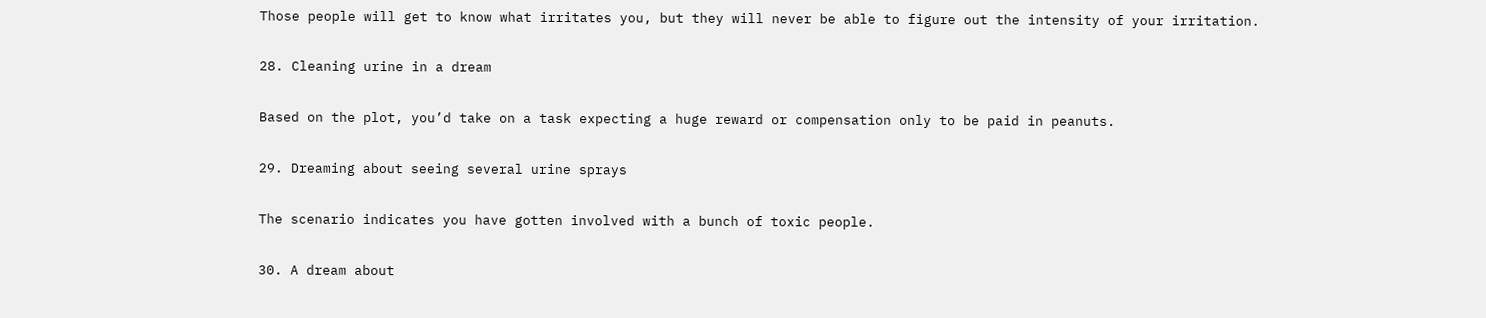Those people will get to know what irritates you, but they will never be able to figure out the intensity of your irritation.

28. Cleaning urine in a dream

Based on the plot, you’d take on a task expecting a huge reward or compensation only to be paid in peanuts.

29. Dreaming about seeing several urine sprays

The scenario indicates you have gotten involved with a bunch of toxic people.

30. A dream about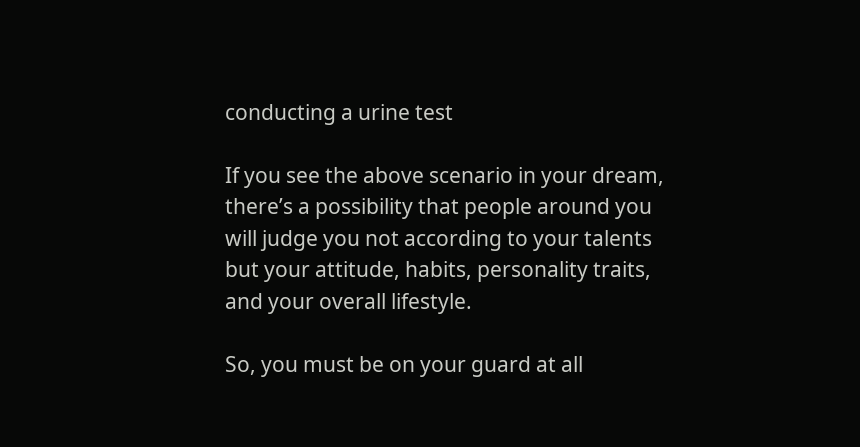conducting a urine test

If you see the above scenario in your dream, there’s a possibility that people around you will judge you not according to your talents but your attitude, habits, personality traits, and your overall lifestyle.

So, you must be on your guard at all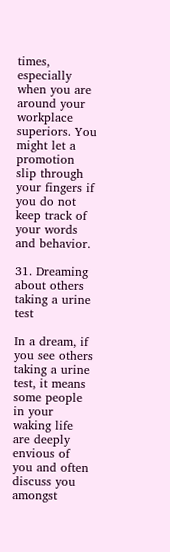times, especially when you are around your workplace superiors. You might let a promotion slip through your fingers if you do not keep track of your words and behavior.

31. Dreaming about others taking a urine test

In a dream, if you see others taking a urine test, it means some people in your waking life are deeply envious of you and often discuss you amongst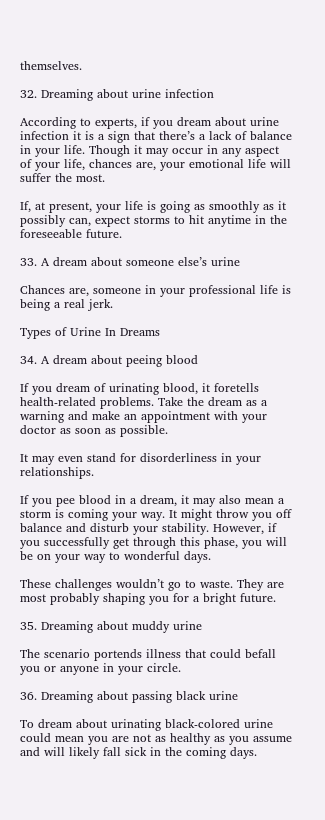themselves.

32. Dreaming about urine infection

According to experts, if you dream about urine infection it is a sign that there’s a lack of balance in your life. Though it may occur in any aspect of your life, chances are, your emotional life will suffer the most.

If, at present, your life is going as smoothly as it possibly can, expect storms to hit anytime in the foreseeable future.

33. A dream about someone else’s urine

Chances are, someone in your professional life is being a real jerk.

Types of Urine In Dreams

34. A dream about peeing blood

If you dream of urinating blood, it foretells health-related problems. Take the dream as a warning and make an appointment with your doctor as soon as possible.

It may even stand for disorderliness in your relationships.

If you pee blood in a dream, it may also mean a storm is coming your way. It might throw you off balance and disturb your stability. However, if you successfully get through this phase, you will be on your way to wonderful days.

These challenges wouldn’t go to waste. They are most probably shaping you for a bright future.

35. Dreaming about muddy urine

The scenario portends illness that could befall you or anyone in your circle.

36. Dreaming about passing black urine

To dream about urinating black-colored urine could mean you are not as healthy as you assume and will likely fall sick in the coming days.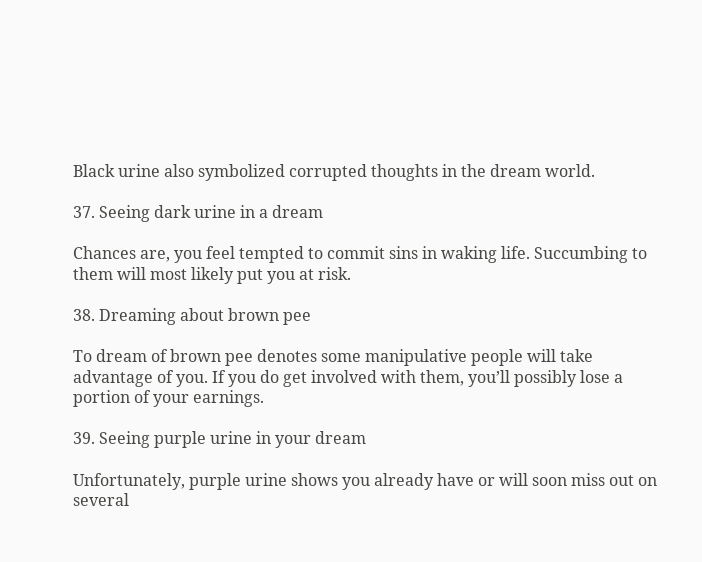Black urine also symbolized corrupted thoughts in the dream world.

37. Seeing dark urine in a dream

Chances are, you feel tempted to commit sins in waking life. Succumbing to them will most likely put you at risk.

38. Dreaming about brown pee

To dream of brown pee denotes some manipulative people will take advantage of you. If you do get involved with them, you’ll possibly lose a portion of your earnings.

39. Seeing purple urine in your dream

Unfortunately, purple urine shows you already have or will soon miss out on several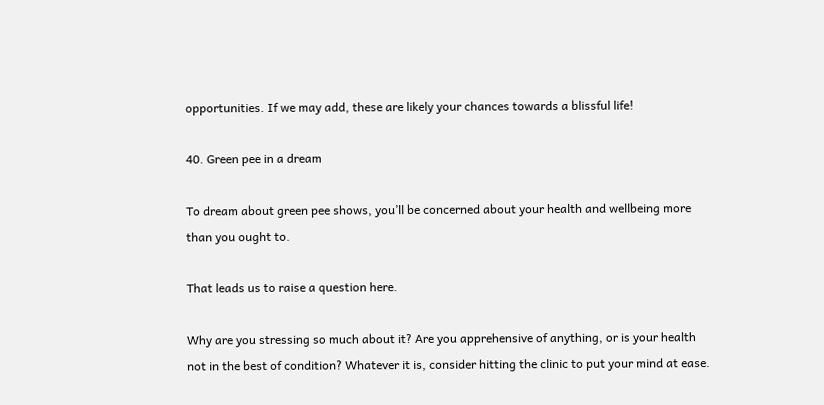opportunities. If we may add, these are likely your chances towards a blissful life!

40. Green pee in a dream

To dream about green pee shows, you’ll be concerned about your health and wellbeing more than you ought to.

That leads us to raise a question here.

Why are you stressing so much about it? Are you apprehensive of anything, or is your health not in the best of condition? Whatever it is, consider hitting the clinic to put your mind at ease.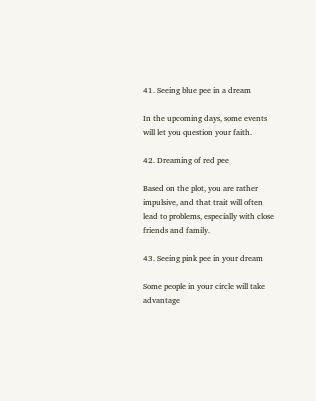41. Seeing blue pee in a dream

In the upcoming days, some events will let you question your faith.

42. Dreaming of red pee

Based on the plot, you are rather impulsive, and that trait will often lead to problems, especially with close friends and family.

43. Seeing pink pee in your dream

Some people in your circle will take advantage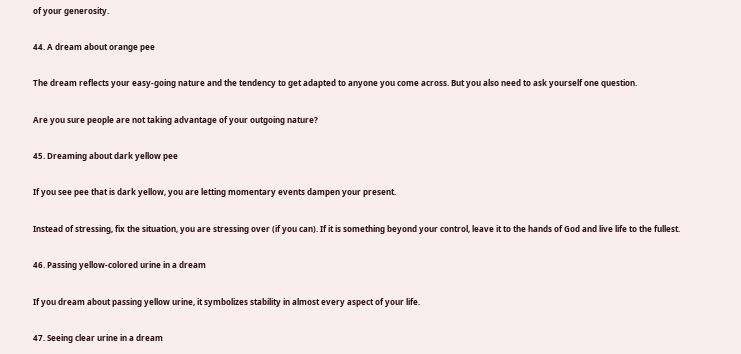of your generosity.

44. A dream about orange pee

The dream reflects your easy-going nature and the tendency to get adapted to anyone you come across. But you also need to ask yourself one question.

Are you sure people are not taking advantage of your outgoing nature?

45. Dreaming about dark yellow pee

If you see pee that is dark yellow, you are letting momentary events dampen your present.

Instead of stressing, fix the situation, you are stressing over (if you can). If it is something beyond your control, leave it to the hands of God and live life to the fullest.

46. Passing yellow-colored urine in a dream

If you dream about passing yellow urine, it symbolizes stability in almost every aspect of your life.

47. Seeing clear urine in a dream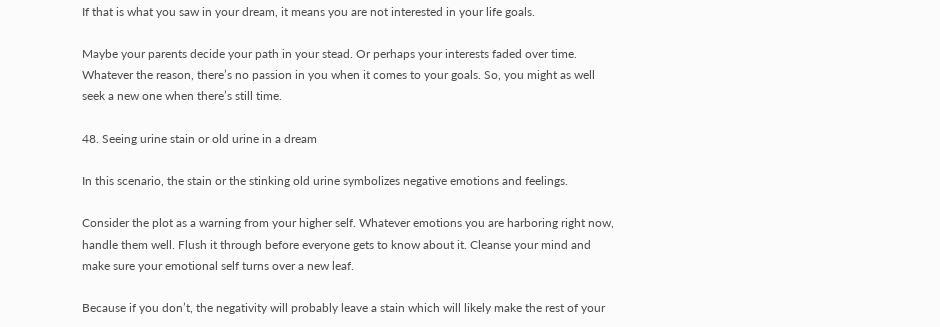If that is what you saw in your dream, it means you are not interested in your life goals.

Maybe your parents decide your path in your stead. Or perhaps your interests faded over time. Whatever the reason, there’s no passion in you when it comes to your goals. So, you might as well seek a new one when there’s still time.

48. Seeing urine stain or old urine in a dream

In this scenario, the stain or the stinking old urine symbolizes negative emotions and feelings.

Consider the plot as a warning from your higher self. Whatever emotions you are harboring right now, handle them well. Flush it through before everyone gets to know about it. Cleanse your mind and make sure your emotional self turns over a new leaf.

Because if you don’t, the negativity will probably leave a stain which will likely make the rest of your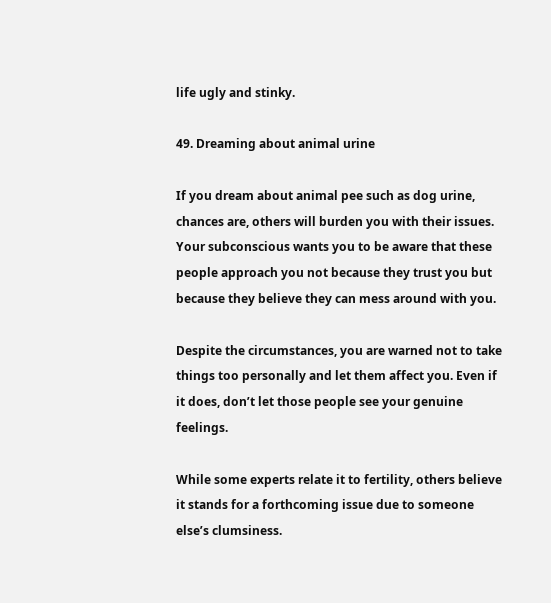life ugly and stinky.

49. Dreaming about animal urine

If you dream about animal pee such as dog urine, chances are, others will burden you with their issues. Your subconscious wants you to be aware that these people approach you not because they trust you but because they believe they can mess around with you.

Despite the circumstances, you are warned not to take things too personally and let them affect you. Even if it does, don’t let those people see your genuine feelings.

While some experts relate it to fertility, others believe it stands for a forthcoming issue due to someone else’s clumsiness.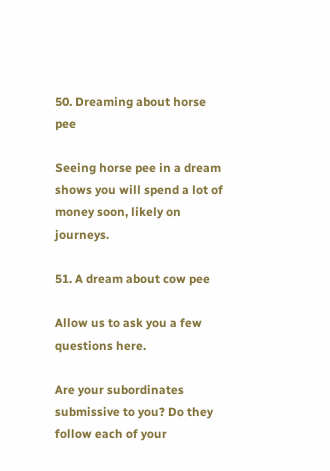50. Dreaming about horse pee

Seeing horse pee in a dream shows you will spend a lot of money soon, likely on journeys.

51. A dream about cow pee

Allow us to ask you a few questions here.

Are your subordinates submissive to you? Do they follow each of your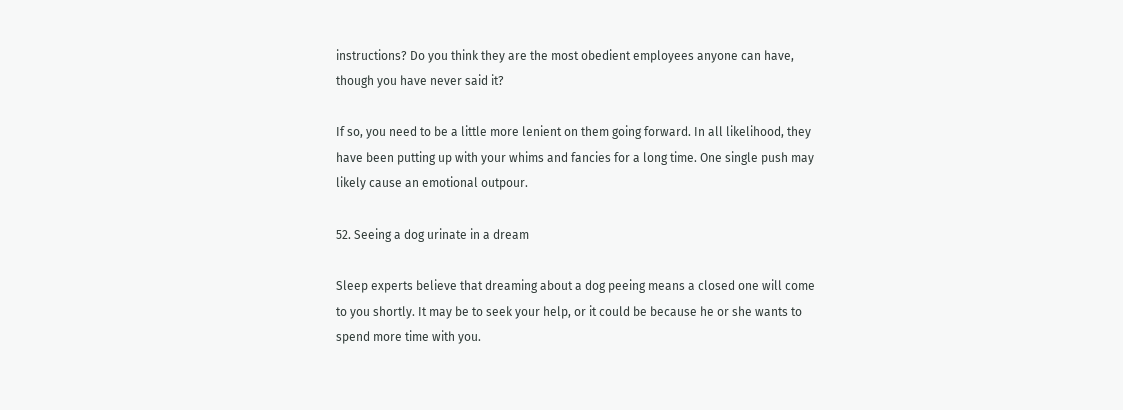instructions? Do you think they are the most obedient employees anyone can have, though you have never said it?

If so, you need to be a little more lenient on them going forward. In all likelihood, they have been putting up with your whims and fancies for a long time. One single push may likely cause an emotional outpour.

52. Seeing a dog urinate in a dream

Sleep experts believe that dreaming about a dog peeing means a closed one will come to you shortly. It may be to seek your help, or it could be because he or she wants to spend more time with you.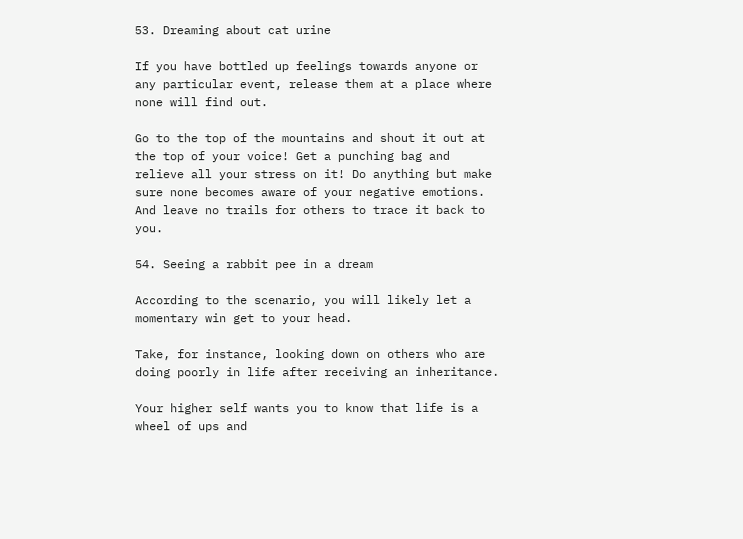53. Dreaming about cat urine

If you have bottled up feelings towards anyone or any particular event, release them at a place where none will find out.

Go to the top of the mountains and shout it out at the top of your voice! Get a punching bag and relieve all your stress on it! Do anything but make sure none becomes aware of your negative emotions. And leave no trails for others to trace it back to you.

54. Seeing a rabbit pee in a dream

According to the scenario, you will likely let a momentary win get to your head.

Take, for instance, looking down on others who are doing poorly in life after receiving an inheritance.

Your higher self wants you to know that life is a wheel of ups and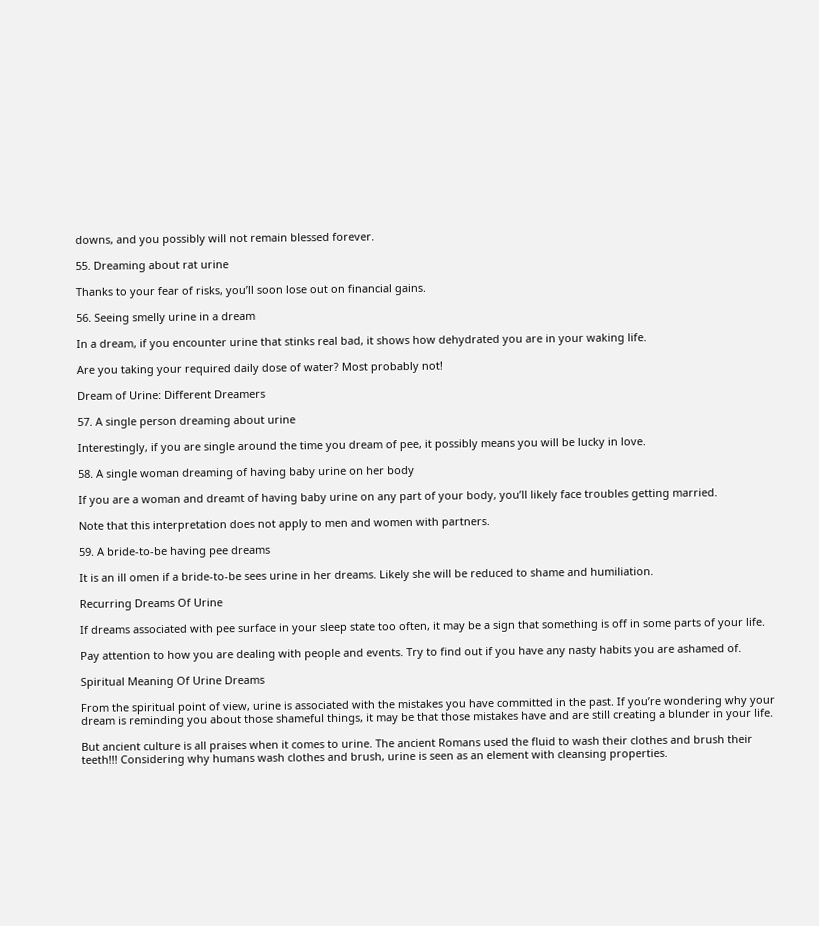downs, and you possibly will not remain blessed forever.

55. Dreaming about rat urine

Thanks to your fear of risks, you’ll soon lose out on financial gains.

56. Seeing smelly urine in a dream

In a dream, if you encounter urine that stinks real bad, it shows how dehydrated you are in your waking life.

Are you taking your required daily dose of water? Most probably not!

Dream of Urine: Different Dreamers

57. A single person dreaming about urine

Interestingly, if you are single around the time you dream of pee, it possibly means you will be lucky in love.

58. A single woman dreaming of having baby urine on her body

If you are a woman and dreamt of having baby urine on any part of your body, you’ll likely face troubles getting married.

Note that this interpretation does not apply to men and women with partners.

59. A bride-to-be having pee dreams

It is an ill omen if a bride-to-be sees urine in her dreams. Likely she will be reduced to shame and humiliation.

Recurring Dreams Of Urine

If dreams associated with pee surface in your sleep state too often, it may be a sign that something is off in some parts of your life.

Pay attention to how you are dealing with people and events. Try to find out if you have any nasty habits you are ashamed of.

Spiritual Meaning Of Urine Dreams

From the spiritual point of view, urine is associated with the mistakes you have committed in the past. If you’re wondering why your dream is reminding you about those shameful things, it may be that those mistakes have and are still creating a blunder in your life.

But ancient culture is all praises when it comes to urine. The ancient Romans used the fluid to wash their clothes and brush their teeth!!! Considering why humans wash clothes and brush, urine is seen as an element with cleansing properties.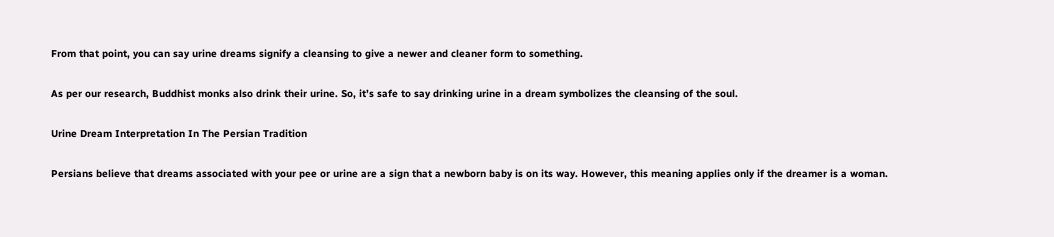From that point, you can say urine dreams signify a cleansing to give a newer and cleaner form to something.

As per our research, Buddhist monks also drink their urine. So, it’s safe to say drinking urine in a dream symbolizes the cleansing of the soul.

Urine Dream Interpretation In The Persian Tradition

Persians believe that dreams associated with your pee or urine are a sign that a newborn baby is on its way. However, this meaning applies only if the dreamer is a woman.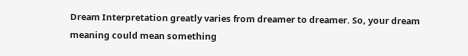Dream Interpretation greatly varies from dreamer to dreamer. So, your dream meaning could mean something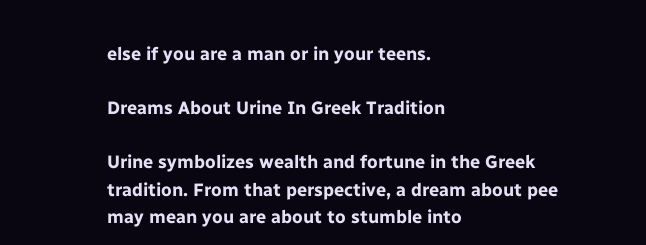else if you are a man or in your teens.

Dreams About Urine In Greek Tradition

Urine symbolizes wealth and fortune in the Greek tradition. From that perspective, a dream about pee may mean you are about to stumble into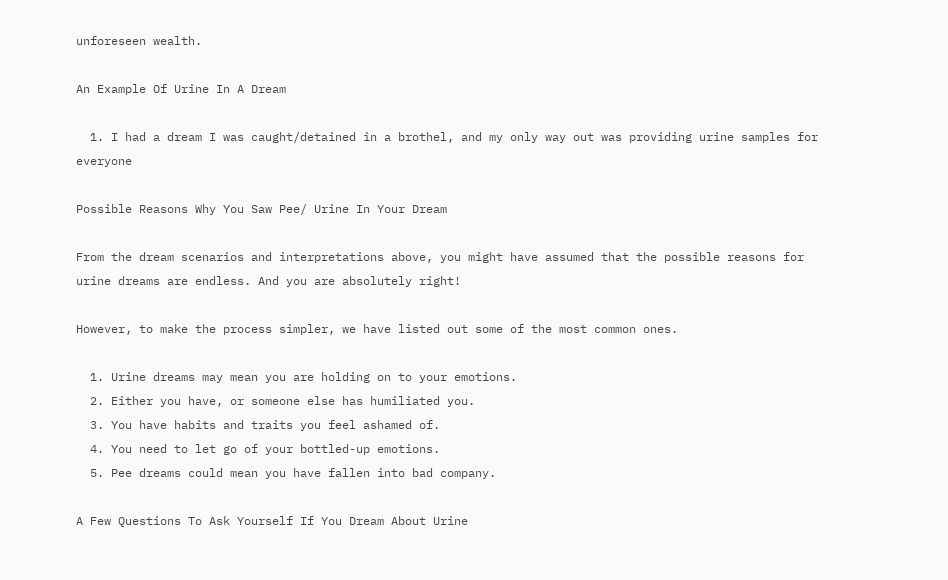unforeseen wealth.

An Example Of Urine In A Dream

  1. I had a dream I was caught/detained in a brothel, and my only way out was providing urine samples for everyone

Possible Reasons Why You Saw Pee/ Urine In Your Dream

From the dream scenarios and interpretations above, you might have assumed that the possible reasons for urine dreams are endless. And you are absolutely right!

However, to make the process simpler, we have listed out some of the most common ones.

  1. Urine dreams may mean you are holding on to your emotions.
  2. Either you have, or someone else has humiliated you.
  3. You have habits and traits you feel ashamed of.
  4. You need to let go of your bottled-up emotions.
  5. Pee dreams could mean you have fallen into bad company.

A Few Questions To Ask Yourself If You Dream About Urine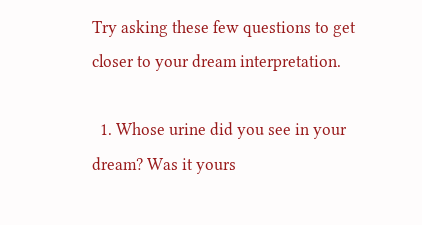Try asking these few questions to get closer to your dream interpretation.

  1. Whose urine did you see in your dream? Was it yours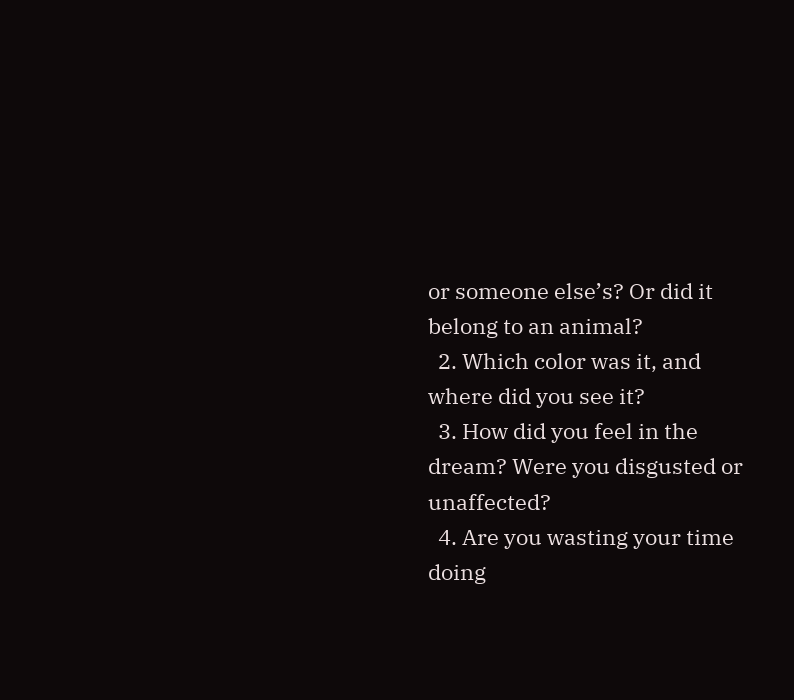or someone else’s? Or did it belong to an animal?
  2. Which color was it, and where did you see it?
  3. How did you feel in the dream? Were you disgusted or unaffected?
  4. Are you wasting your time doing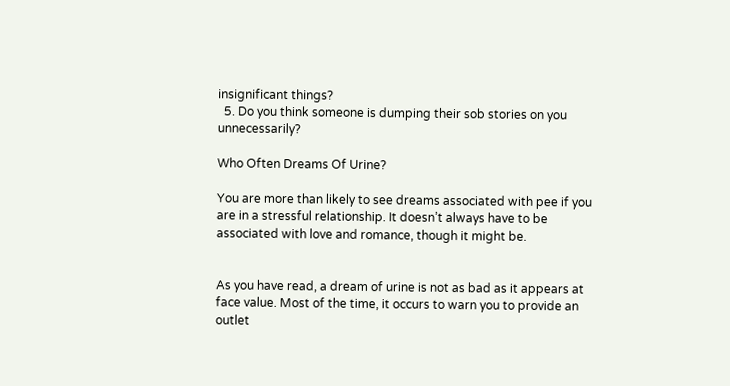insignificant things?
  5. Do you think someone is dumping their sob stories on you unnecessarily?

Who Often Dreams Of Urine?

You are more than likely to see dreams associated with pee if you are in a stressful relationship. It doesn’t always have to be associated with love and romance, though it might be.


As you have read, a dream of urine is not as bad as it appears at face value. Most of the time, it occurs to warn you to provide an outlet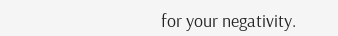for your negativity.